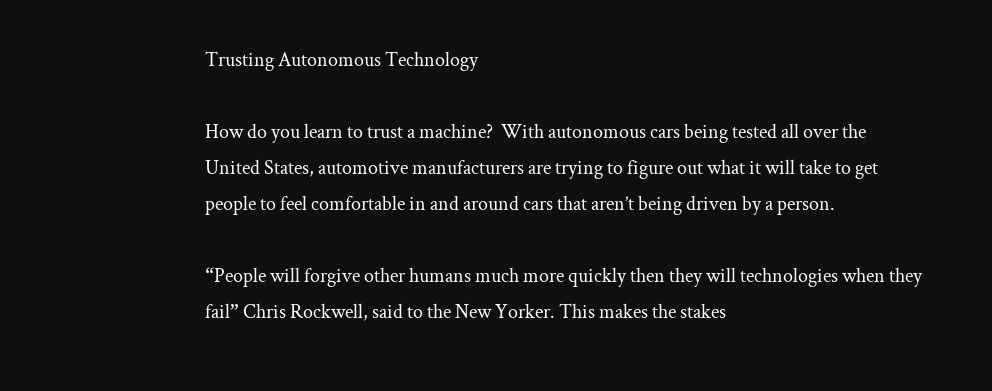Trusting Autonomous Technology

How do you learn to trust a machine?  With autonomous cars being tested all over the United States, automotive manufacturers are trying to figure out what it will take to get people to feel comfortable in and around cars that aren’t being driven by a person.

“People will forgive other humans much more quickly then they will technologies when they fail” Chris Rockwell, said to the New Yorker. This makes the stakes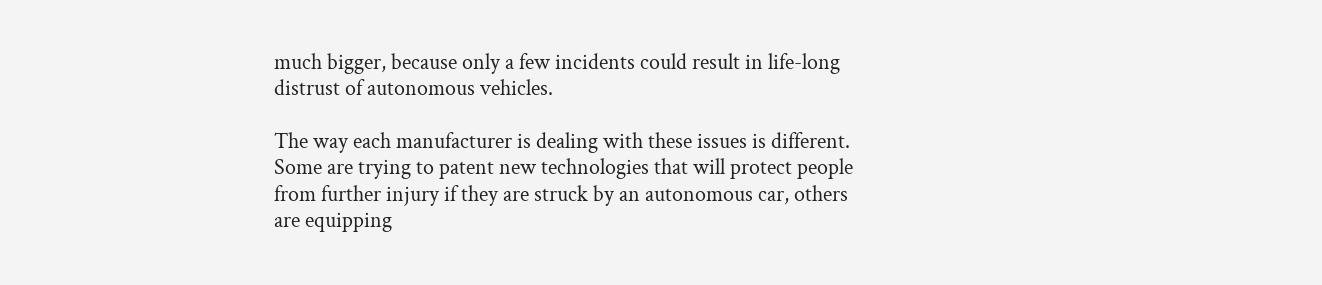much bigger, because only a few incidents could result in life-long distrust of autonomous vehicles.

The way each manufacturer is dealing with these issues is different.  Some are trying to patent new technologies that will protect people from further injury if they are struck by an autonomous car, others are equipping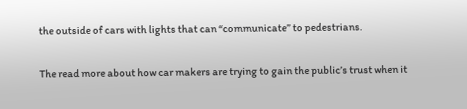the outside of cars with lights that can “communicate” to pedestrians.

The read more about how car makers are trying to gain the public’s trust when it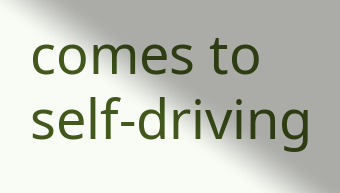comes to self-driving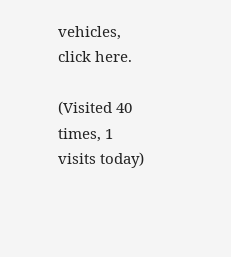vehicles, click here.

(Visited 40 times, 1 visits today)